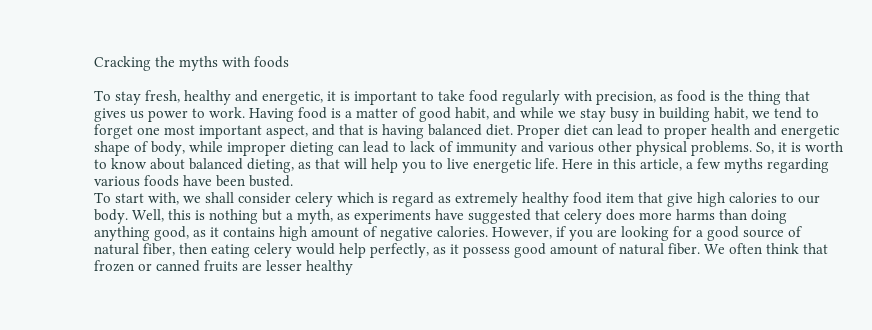Cracking the myths with foods

To stay fresh, healthy and energetic, it is important to take food regularly with precision, as food is the thing that gives us power to work. Having food is a matter of good habit, and while we stay busy in building habit, we tend to forget one most important aspect, and that is having balanced diet. Proper diet can lead to proper health and energetic shape of body, while improper dieting can lead to lack of immunity and various other physical problems. So, it is worth to know about balanced dieting, as that will help you to live energetic life. Here in this article, a few myths regarding various foods have been busted.
To start with, we shall consider celery which is regard as extremely healthy food item that give high calories to our body. Well, this is nothing but a myth, as experiments have suggested that celery does more harms than doing anything good, as it contains high amount of negative calories. However, if you are looking for a good source of natural fiber, then eating celery would help perfectly, as it possess good amount of natural fiber. We often think that frozen or canned fruits are lesser healthy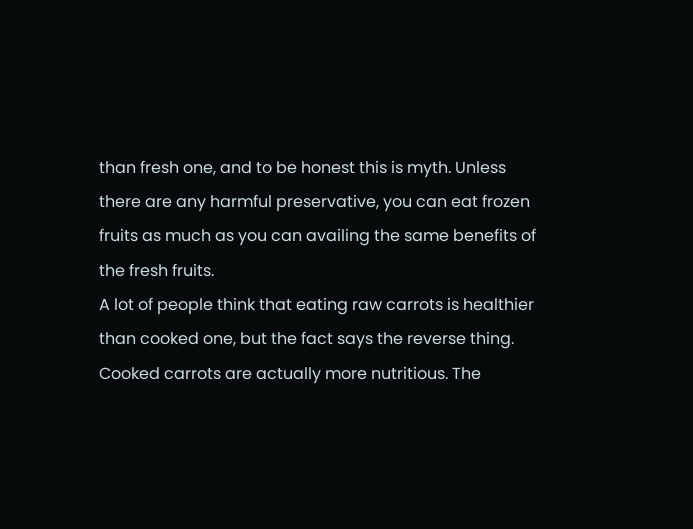than fresh one, and to be honest this is myth. Unless there are any harmful preservative, you can eat frozen fruits as much as you can availing the same benefits of the fresh fruits.
A lot of people think that eating raw carrots is healthier than cooked one, but the fact says the reverse thing. Cooked carrots are actually more nutritious. The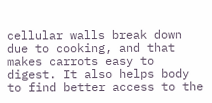cellular walls break down due to cooking, and that makes carrots easy to digest. It also helps body to find better access to the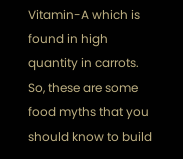Vitamin-A which is found in high quantity in carrots. So, these are some food myths that you should know to build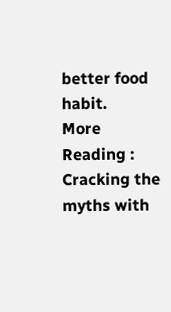better food habit.
More Reading :
Cracking the myths with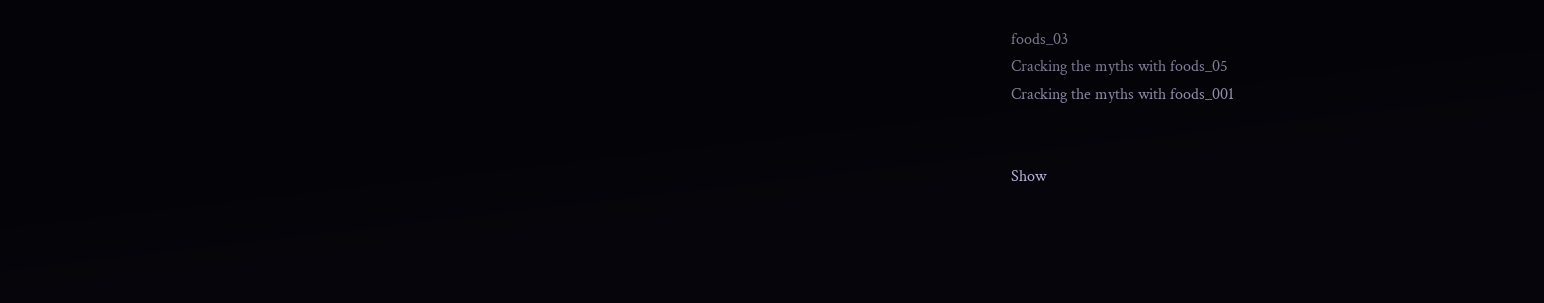foods_03
Cracking the myths with foods_05
Cracking the myths with foods_001


Show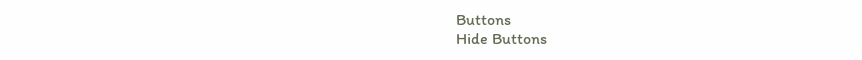Buttons
Hide Buttons